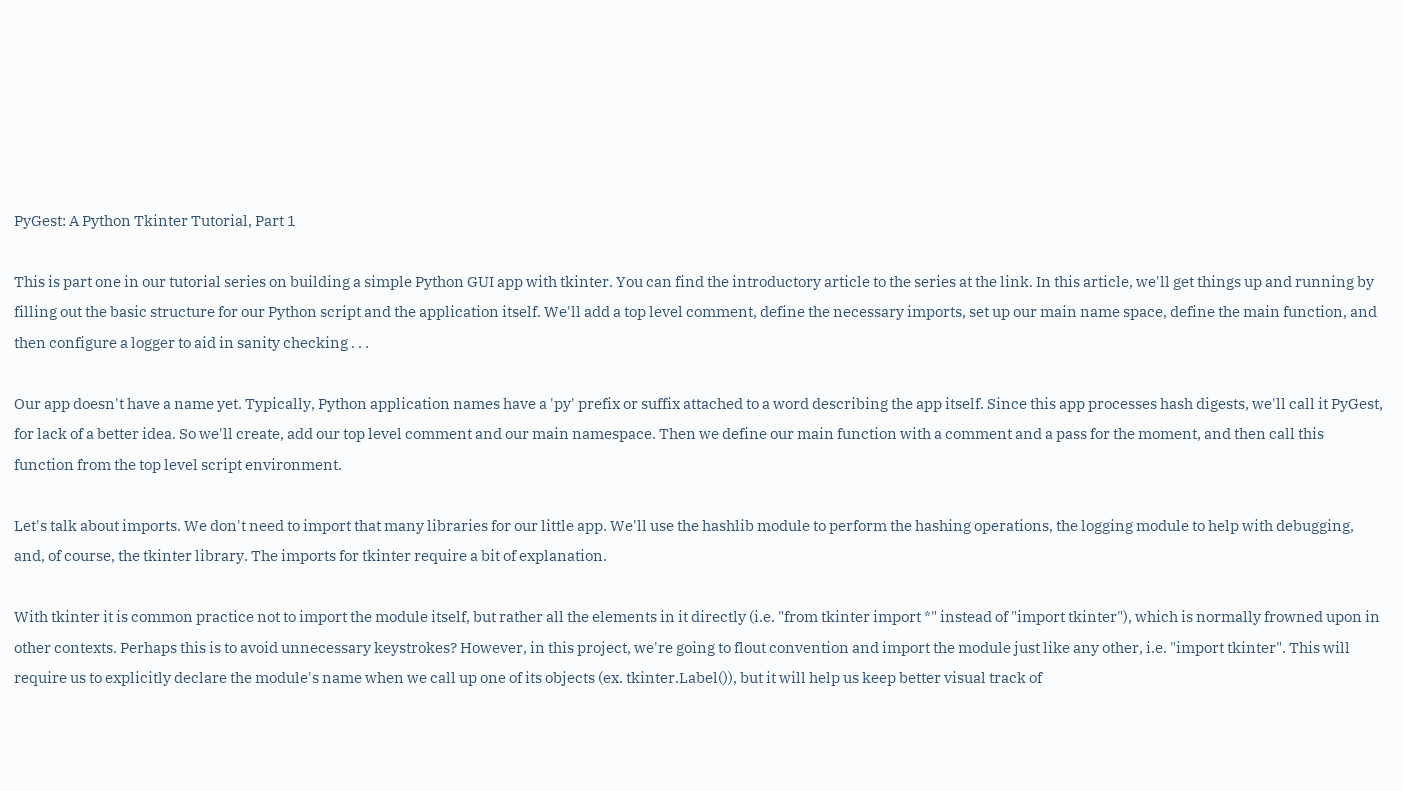PyGest: A Python Tkinter Tutorial, Part 1

This is part one in our tutorial series on building a simple Python GUI app with tkinter. You can find the introductory article to the series at the link. In this article, we'll get things up and running by filling out the basic structure for our Python script and the application itself. We'll add a top level comment, define the necessary imports, set up our main name space, define the main function, and then configure a logger to aid in sanity checking . . .

Our app doesn't have a name yet. Typically, Python application names have a 'py' prefix or suffix attached to a word describing the app itself. Since this app processes hash digests, we'll call it PyGest, for lack of a better idea. So we'll create, add our top level comment and our main namespace. Then we define our main function with a comment and a pass for the moment, and then call this function from the top level script environment.

Let's talk about imports. We don't need to import that many libraries for our little app. We'll use the hashlib module to perform the hashing operations, the logging module to help with debugging, and, of course, the tkinter library. The imports for tkinter require a bit of explanation.

With tkinter it is common practice not to import the module itself, but rather all the elements in it directly (i.e. "from tkinter import *" instead of "import tkinter"), which is normally frowned upon in other contexts. Perhaps this is to avoid unnecessary keystrokes? However, in this project, we're going to flout convention and import the module just like any other, i.e. "import tkinter". This will require us to explicitly declare the module's name when we call up one of its objects (ex. tkinter.Label()), but it will help us keep better visual track of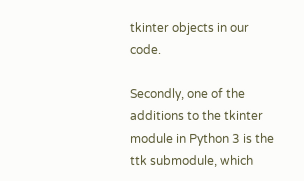tkinter objects in our code.

Secondly, one of the additions to the tkinter module in Python 3 is the ttk submodule, which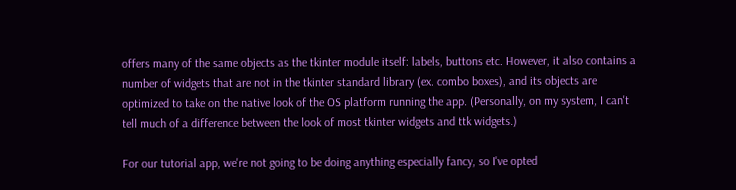offers many of the same objects as the tkinter module itself: labels, buttons etc. However, it also contains a number of widgets that are not in the tkinter standard library (ex. combo boxes), and its objects are optimized to take on the native look of the OS platform running the app. (Personally, on my system, I can't tell much of a difference between the look of most tkinter widgets and ttk widgets.)

For our tutorial app, we're not going to be doing anything especially fancy, so I've opted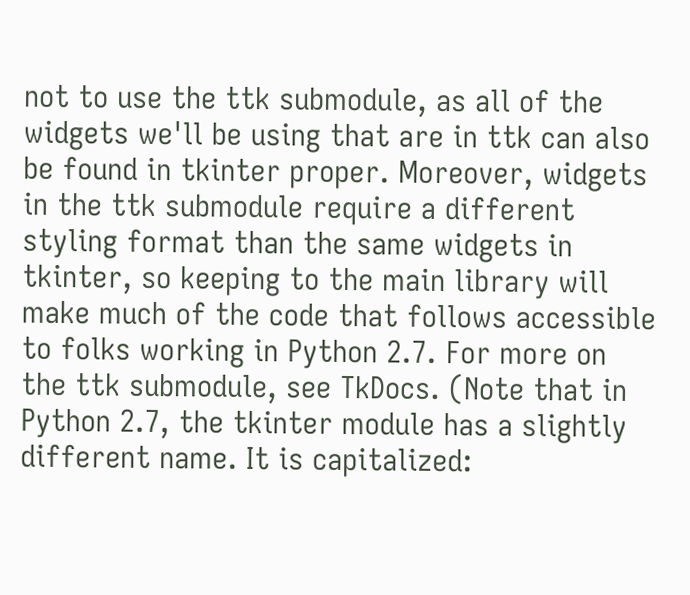not to use the ttk submodule, as all of the widgets we'll be using that are in ttk can also be found in tkinter proper. Moreover, widgets in the ttk submodule require a different styling format than the same widgets in tkinter, so keeping to the main library will make much of the code that follows accessible to folks working in Python 2.7. For more on the ttk submodule, see TkDocs. (Note that in Python 2.7, the tkinter module has a slightly different name. It is capitalized: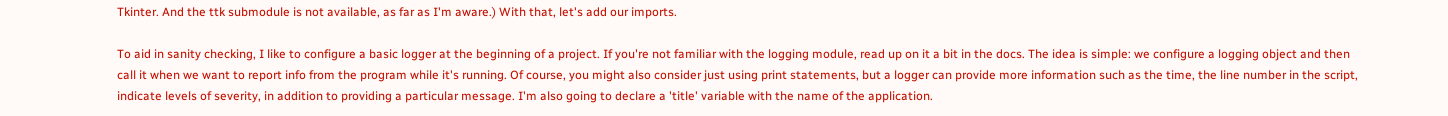Tkinter. And the ttk submodule is not available, as far as I'm aware.) With that, let's add our imports.

To aid in sanity checking, I like to configure a basic logger at the beginning of a project. If you're not familiar with the logging module, read up on it a bit in the docs. The idea is simple: we configure a logging object and then call it when we want to report info from the program while it's running. Of course, you might also consider just using print statements, but a logger can provide more information such as the time, the line number in the script, indicate levels of severity, in addition to providing a particular message. I'm also going to declare a 'title' variable with the name of the application.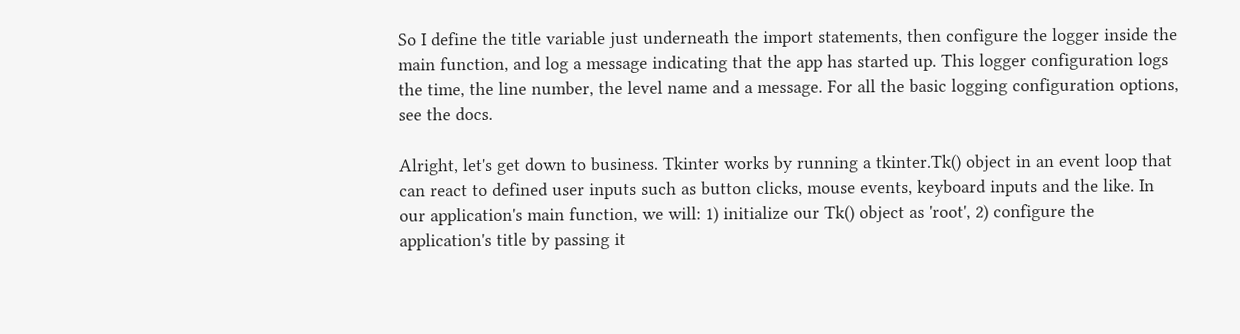So I define the title variable just underneath the import statements, then configure the logger inside the main function, and log a message indicating that the app has started up. This logger configuration logs the time, the line number, the level name and a message. For all the basic logging configuration options, see the docs.

Alright, let's get down to business. Tkinter works by running a tkinter.Tk() object in an event loop that can react to defined user inputs such as button clicks, mouse events, keyboard inputs and the like. In our application's main function, we will: 1) initialize our Tk() object as 'root', 2) configure the application's title by passing it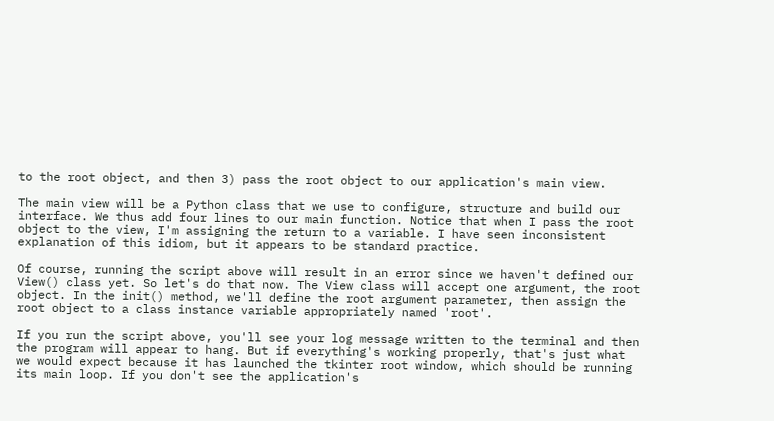to the root object, and then 3) pass the root object to our application's main view.

The main view will be a Python class that we use to configure, structure and build our interface. We thus add four lines to our main function. Notice that when I pass the root object to the view, I'm assigning the return to a variable. I have seen inconsistent explanation of this idiom, but it appears to be standard practice.

Of course, running the script above will result in an error since we haven't defined our View() class yet. So let's do that now. The View class will accept one argument, the root object. In the init() method, we'll define the root argument parameter, then assign the root object to a class instance variable appropriately named 'root'.

If you run the script above, you'll see your log message written to the terminal and then the program will appear to hang. But if everything's working properly, that's just what we would expect because it has launched the tkinter root window, which should be running its main loop. If you don't see the application's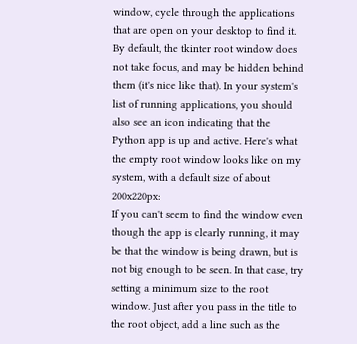window, cycle through the applications that are open on your desktop to find it. By default, the tkinter root window does not take focus, and may be hidden behind them (it's nice like that). In your system's list of running applications, you should also see an icon indicating that the Python app is up and active. Here's what the empty root window looks like on my system, with a default size of about 200x220px:
If you can't seem to find the window even though the app is clearly running, it may be that the window is being drawn, but is not big enough to be seen. In that case, try setting a minimum size to the root window. Just after you pass in the title to the root object, add a line such as the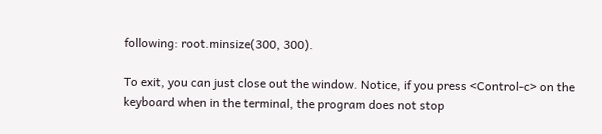following: root.minsize(300, 300).

To exit, you can just close out the window. Notice, if you press <Control-c> on the keyboard when in the terminal, the program does not stop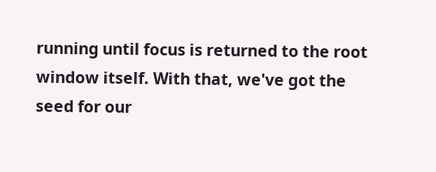running until focus is returned to the root window itself. With that, we've got the seed for our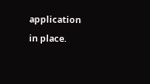application in place.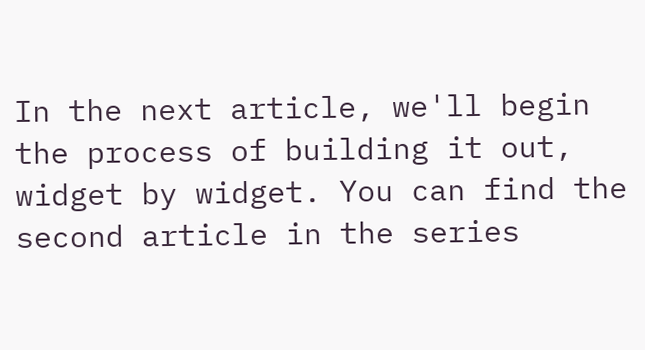In the next article, we'll begin the process of building it out, widget by widget. You can find the second article in the series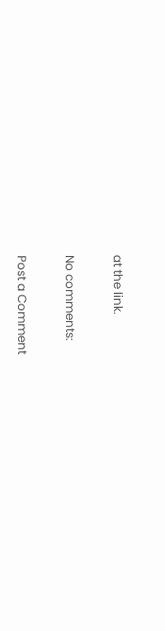at the link.

No comments:

Post a Comment